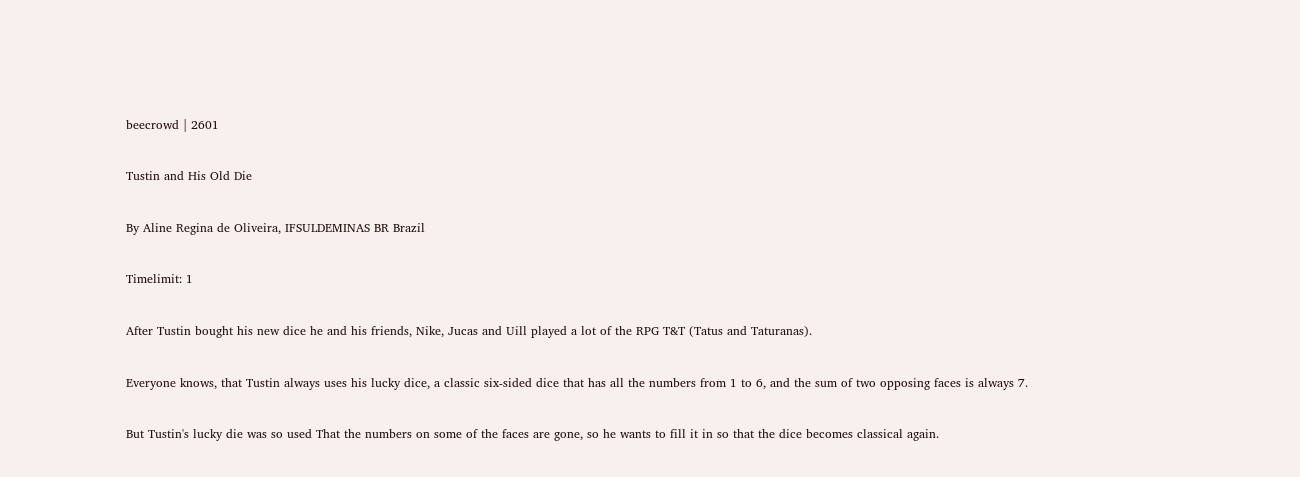beecrowd | 2601

Tustin and His Old Die

By Aline Regina de Oliveira, IFSULDEMINAS BR Brazil

Timelimit: 1

After Tustin bought his new dice he and his friends, Nike, Jucas and Uill played a lot of the RPG T&T (Tatus and Taturanas).

Everyone knows, that Tustin always uses his lucky dice, a classic six-sided dice that has all the numbers from 1 to 6, and the sum of two opposing faces is always 7.

But Tustin's lucky die was so used That the numbers on some of the faces are gone, so he wants to fill it in so that the dice becomes classical again.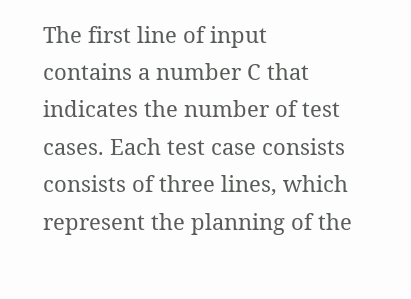The first line of input contains a number C that indicates the number of test cases. Each test case consists consists of three lines, which represent the planning of the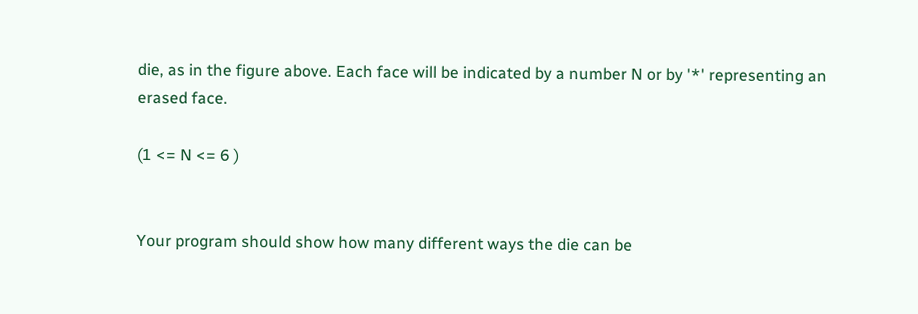die, as in the figure above. Each face will be indicated by a number N or by '*' representing an erased face.

(1 <= N <= 6 )


Your program should show how many different ways the die can be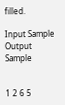filled.

Input Sample Output Sample


1 2 6 5